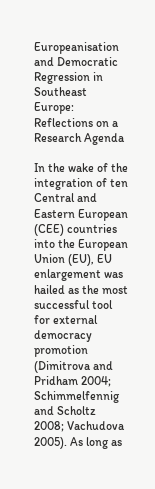Europeanisation and Democratic Regression in Southeast Europe: Reflections on a Research Agenda

In the wake of the integration of ten Central and Eastern European (CEE) countries into the European Union (EU), EU enlargement was hailed as the most successful tool for external democracy promotion (Dimitrova and Pridham 2004; Schimmelfennig and Scholtz 2008; Vachudova 2005). As long as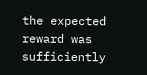the expected reward was sufficiently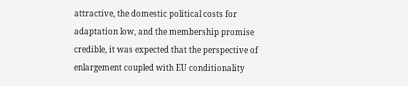attractive, the domestic political costs for adaptation low, and the membership promise credible, it was expected that the perspective of enlargement coupled with EU conditionality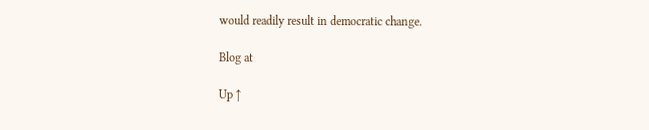would readily result in democratic change.

Blog at

Up ↑